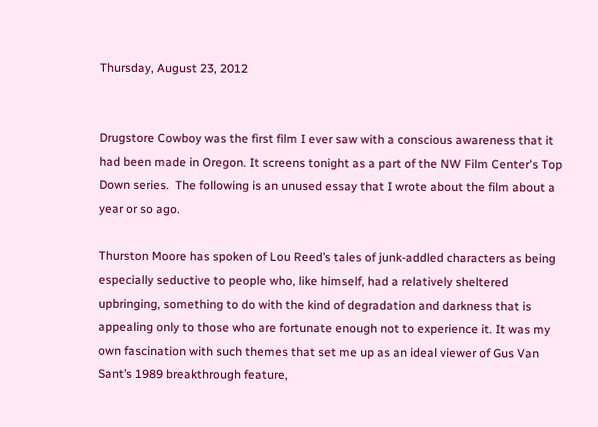Thursday, August 23, 2012


Drugstore Cowboy was the first film I ever saw with a conscious awareness that it had been made in Oregon. It screens tonight as a part of the NW Film Center's Top Down series.  The following is an unused essay that I wrote about the film about a year or so ago.

Thurston Moore has spoken of Lou Reed’s tales of junk-addled characters as being especially seductive to people who, like himself, had a relatively sheltered upbringing, something to do with the kind of degradation and darkness that is appealing only to those who are fortunate enough not to experience it. It was my own fascination with such themes that set me up as an ideal viewer of Gus Van Sant’s 1989 breakthrough feature,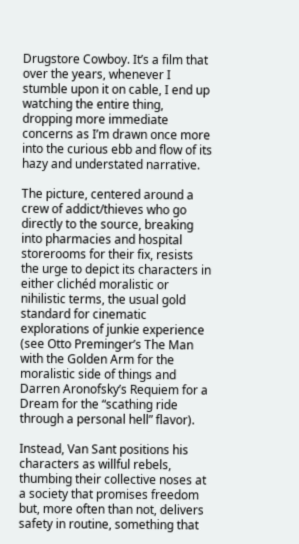Drugstore Cowboy. It’s a film that over the years, whenever I stumble upon it on cable, I end up watching the entire thing, dropping more immediate concerns as I’m drawn once more into the curious ebb and flow of its hazy and understated narrative.

The picture, centered around a crew of addict/thieves who go directly to the source, breaking into pharmacies and hospital storerooms for their fix, resists the urge to depict its characters in either clichéd moralistic or nihilistic terms, the usual gold standard for cinematic explorations of junkie experience (see Otto Preminger’s The Man with the Golden Arm for the moralistic side of things and Darren Aronofsky’s Requiem for a Dream for the “scathing ride through a personal hell” flavor).

Instead, Van Sant positions his characters as willful rebels, thumbing their collective noses at a society that promises freedom but, more often than not, delivers safety in routine, something that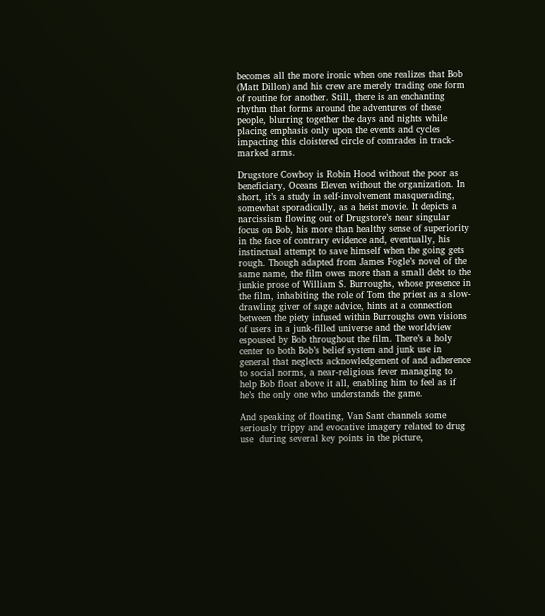becomes all the more ironic when one realizes that Bob (Matt Dillon) and his crew are merely trading one form of routine for another. Still, there is an enchanting rhythm that forms around the adventures of these people, blurring together the days and nights while placing emphasis only upon the events and cycles impacting this cloistered circle of comrades in track-marked arms.

Drugstore Cowboy is Robin Hood without the poor as beneficiary, Oceans Eleven without the organization. In short, it’s a study in self-involvement masquerading, somewhat sporadically, as a heist movie. It depicts a narcissism flowing out of Drugstore’s near singular focus on Bob, his more than healthy sense of superiority in the face of contrary evidence and, eventually, his instinctual attempt to save himself when the going gets rough. Though adapted from James Fogle’s novel of the same name, the film owes more than a small debt to the junkie prose of William S. Burroughs, whose presence in the film, inhabiting the role of Tom the priest as a slow-drawling giver of sage advice, hints at a connection between the piety infused within Burroughs own visions of users in a junk-filled universe and the worldview espoused by Bob throughout the film. There’s a holy center to both Bob’s belief system and junk use in general that neglects acknowledgement of and adherence to social norms, a near-religious fever managing to help Bob float above it all, enabling him to feel as if he’s the only one who understands the game.

And speaking of floating, Van Sant channels some seriously trippy and evocative imagery related to drug use  during several key points in the picture,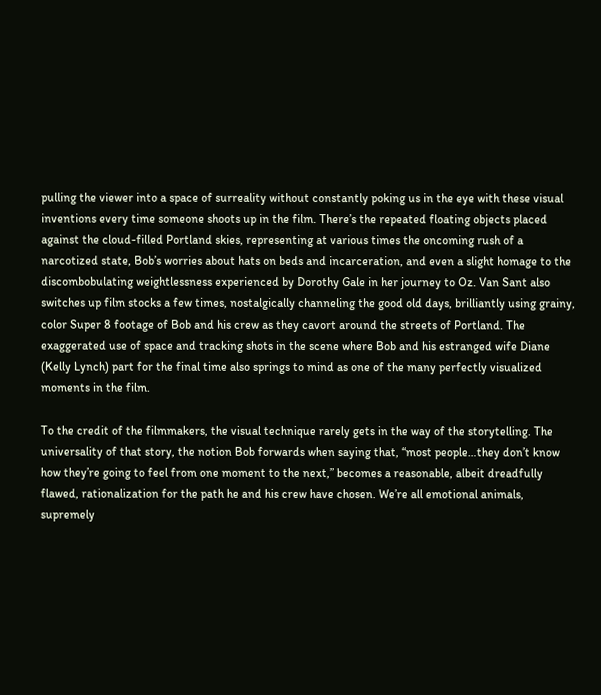pulling the viewer into a space of surreality without constantly poking us in the eye with these visual inventions every time someone shoots up in the film. There’s the repeated floating objects placed against the cloud-filled Portland skies, representing at various times the oncoming rush of a narcotized state, Bob’s worries about hats on beds and incarceration, and even a slight homage to the discombobulating weightlessness experienced by Dorothy Gale in her journey to Oz. Van Sant also switches up film stocks a few times, nostalgically channeling the good old days, brilliantly using grainy, color Super 8 footage of Bob and his crew as they cavort around the streets of Portland. The exaggerated use of space and tracking shots in the scene where Bob and his estranged wife Diane (Kelly Lynch) part for the final time also springs to mind as one of the many perfectly visualized moments in the film.

To the credit of the filmmakers, the visual technique rarely gets in the way of the storytelling. The universality of that story, the notion Bob forwards when saying that, “most people…they don’t know how they’re going to feel from one moment to the next,” becomes a reasonable, albeit dreadfully flawed, rationalization for the path he and his crew have chosen. We’re all emotional animals, supremely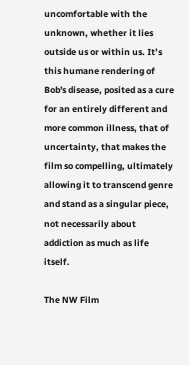uncomfortable with the unknown, whether it lies outside us or within us. It’s this humane rendering of Bob's disease, posited as a cure for an entirely different and more common illness, that of uncertainty, that makes the film so compelling, ultimately allowing it to transcend genre and stand as a singular piece, not necessarily about addiction as much as life itself.

The NW Film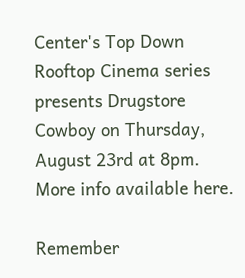Center's Top Down Rooftop Cinema series presents Drugstore Cowboy on Thursday, August 23rd at 8pm.  More info available here.

Remember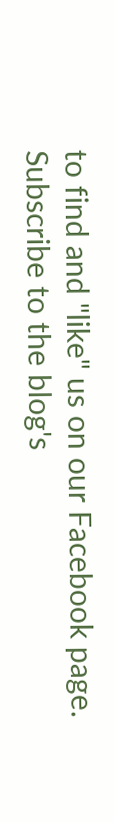to find and "like" us on our Facebook page.
Subscribe to the blog's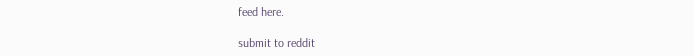feed here.

submit to reddit